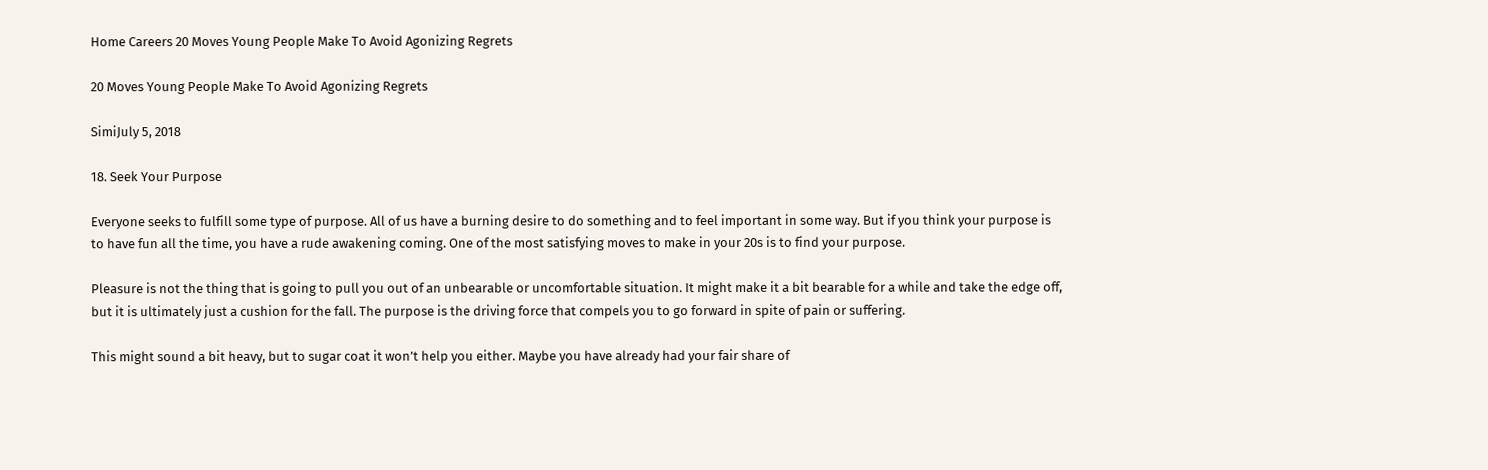Home Careers 20 Moves Young People Make To Avoid Agonizing Regrets

20 Moves Young People Make To Avoid Agonizing Regrets

SimiJuly 5, 2018

18. Seek Your Purpose

Everyone seeks to fulfill some type of purpose. All of us have a burning desire to do something and to feel important in some way. But if you think your purpose is to have fun all the time, you have a rude awakening coming. One of the most satisfying moves to make in your 20s is to find your purpose.

Pleasure is not the thing that is going to pull you out of an unbearable or uncomfortable situation. It might make it a bit bearable for a while and take the edge off, but it is ultimately just a cushion for the fall. The purpose is the driving force that compels you to go forward in spite of pain or suffering.

This might sound a bit heavy, but to sugar coat it won’t help you either. Maybe you have already had your fair share of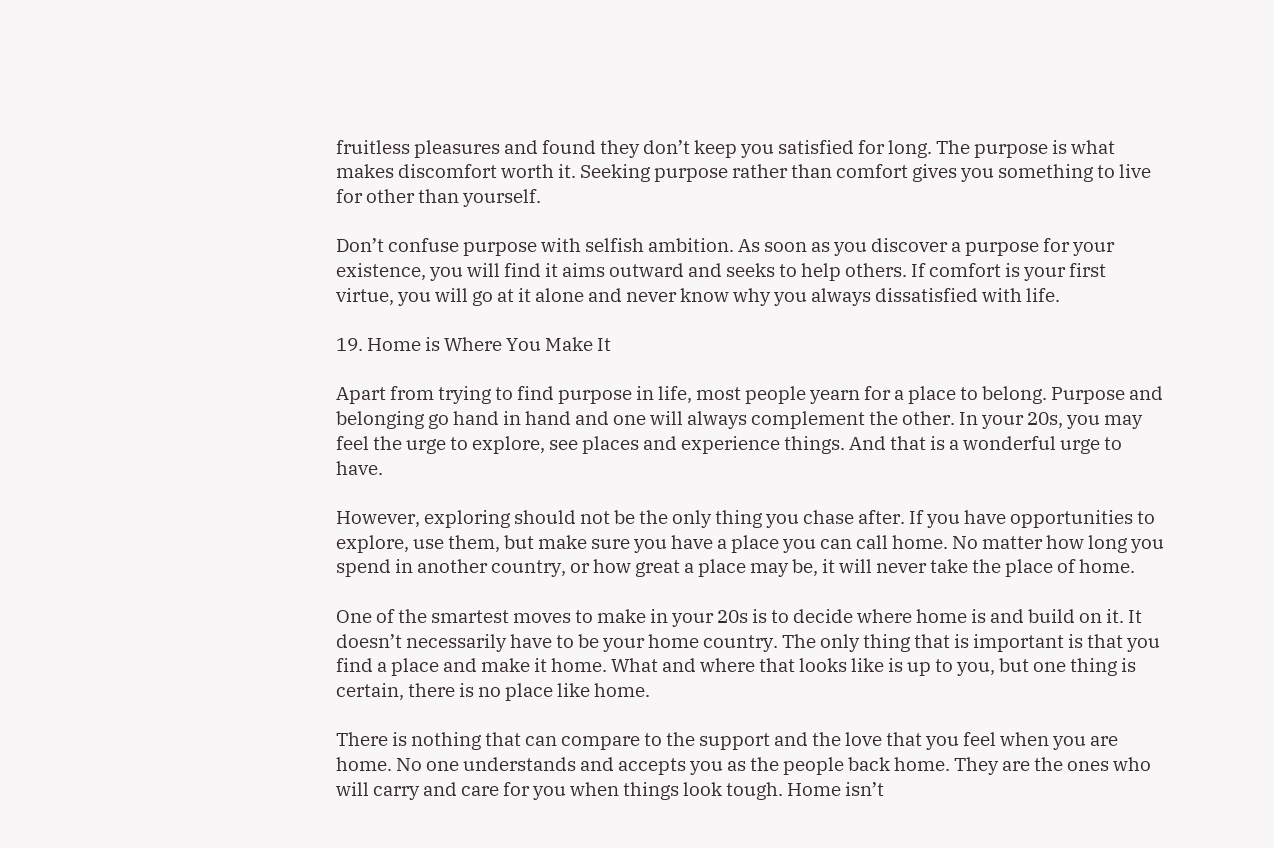fruitless pleasures and found they don’t keep you satisfied for long. The purpose is what makes discomfort worth it. Seeking purpose rather than comfort gives you something to live for other than yourself.

Don’t confuse purpose with selfish ambition. As soon as you discover a purpose for your existence, you will find it aims outward and seeks to help others. If comfort is your first virtue, you will go at it alone and never know why you always dissatisfied with life.

19. Home is Where You Make It

Apart from trying to find purpose in life, most people yearn for a place to belong. Purpose and belonging go hand in hand and one will always complement the other. In your 20s, you may feel the urge to explore, see places and experience things. And that is a wonderful urge to have.

However, exploring should not be the only thing you chase after. If you have opportunities to explore, use them, but make sure you have a place you can call home. No matter how long you spend in another country, or how great a place may be, it will never take the place of home.

One of the smartest moves to make in your 20s is to decide where home is and build on it. It doesn’t necessarily have to be your home country. The only thing that is important is that you find a place and make it home. What and where that looks like is up to you, but one thing is certain, there is no place like home.

There is nothing that can compare to the support and the love that you feel when you are home. No one understands and accepts you as the people back home. They are the ones who will carry and care for you when things look tough. Home isn’t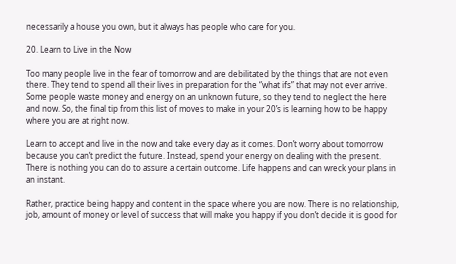necessarily a house you own, but it always has people who care for you.

20. Learn to Live in the Now

Too many people live in the fear of tomorrow and are debilitated by the things that are not even there. They tend to spend all their lives in preparation for the “what ifs” that may not ever arrive. Some people waste money and energy on an unknown future, so they tend to neglect the here and now. So, the final tip from this list of moves to make in your 20’s is learning how to be happy where you are at right now.

Learn to accept and live in the now and take every day as it comes. Don’t worry about tomorrow because you can’t predict the future. Instead, spend your energy on dealing with the present. There is nothing you can do to assure a certain outcome. Life happens and can wreck your plans in an instant.

Rather, practice being happy and content in the space where you are now. There is no relationship, job, amount of money or level of success that will make you happy if you don’t decide it is good for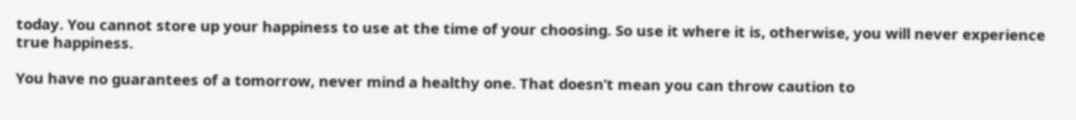today. You cannot store up your happiness to use at the time of your choosing. So use it where it is, otherwise, you will never experience true happiness.

You have no guarantees of a tomorrow, never mind a healthy one. That doesn’t mean you can throw caution to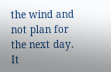the wind and not plan for the next day. It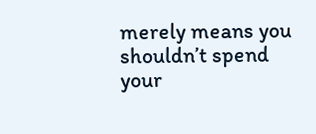merely means you shouldn’t spend your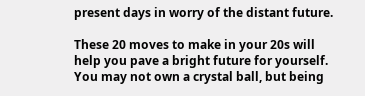present days in worry of the distant future.

These 20 moves to make in your 20s will help you pave a bright future for yourself. You may not own a crystal ball, but being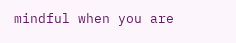mindful when you are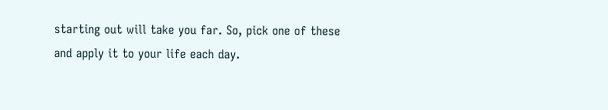starting out will take you far. So, pick one of these and apply it to your life each day.